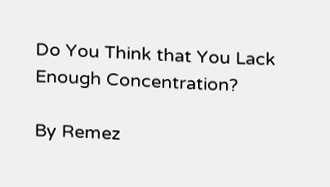Do You Think that You Lack Enough Concentration?

By Remez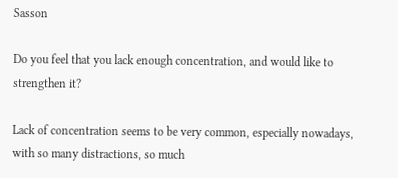Sasson

Do you feel that you lack enough concentration, and would like to strengthen it?

Lack of concentration seems to be very common, especially nowadays, with so many distractions, so much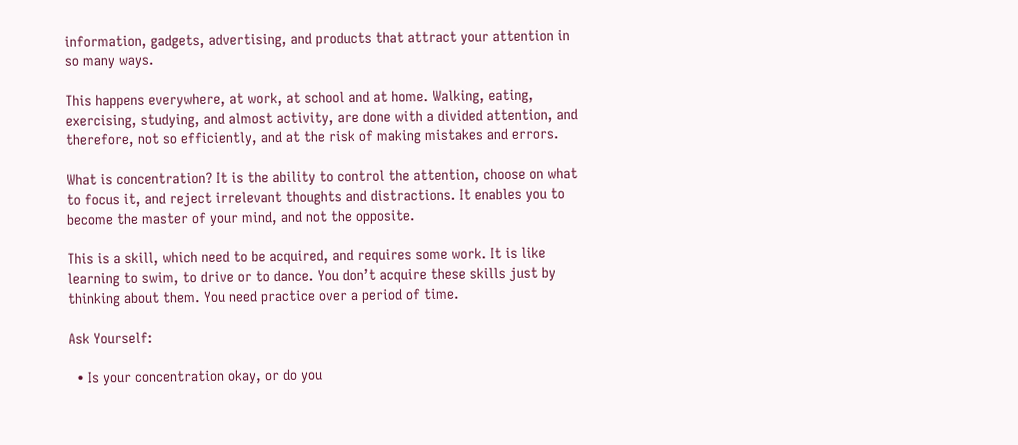information, gadgets, advertising, and products that attract your attention in so many ways.

This happens everywhere, at work, at school and at home. Walking, eating, exercising, studying, and almost activity, are done with a divided attention, and therefore, not so efficiently, and at the risk of making mistakes and errors.

What is concentration? It is the ability to control the attention, choose on what to focus it, and reject irrelevant thoughts and distractions. It enables you to become the master of your mind, and not the opposite.

This is a skill, which need to be acquired, and requires some work. It is like learning to swim, to drive or to dance. You don’t acquire these skills just by thinking about them. You need practice over a period of time.

Ask Yourself:

  • Is your concentration okay, or do you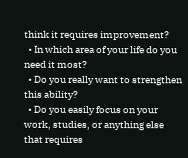think it requires improvement?
  • In which area of your life do you need it most?
  • Do you really want to strengthen this ability?
  • Do you easily focus on your work, studies, or anything else that requires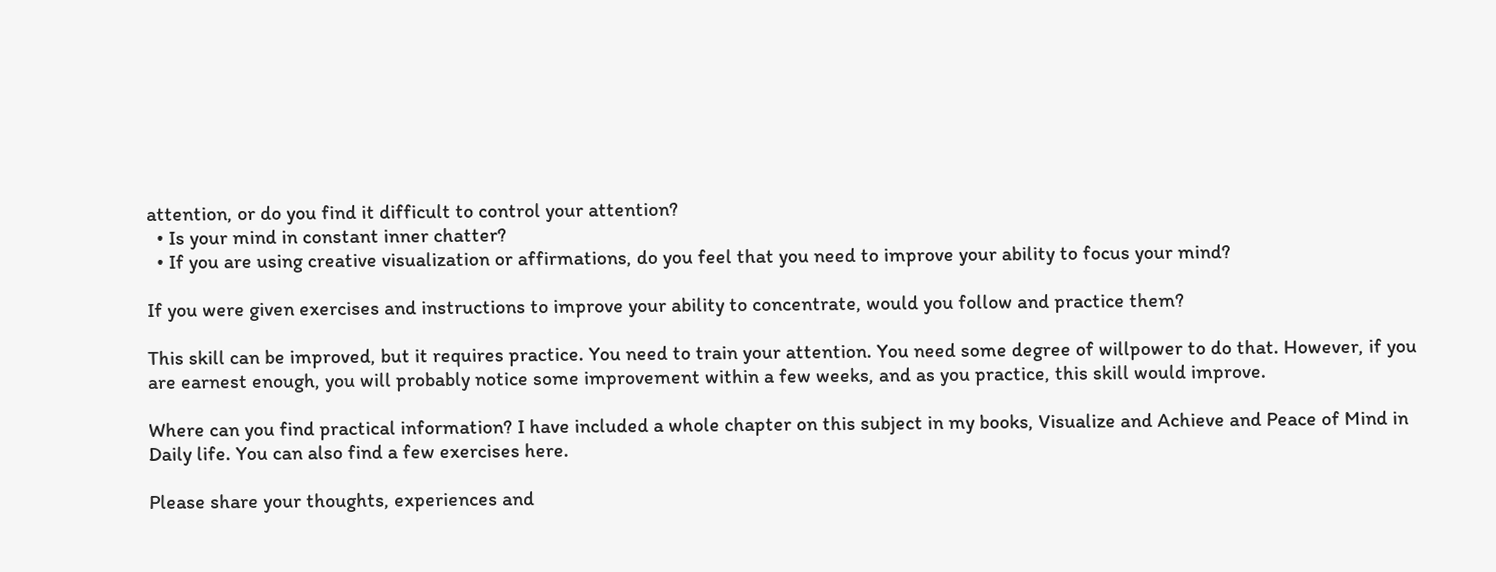attention, or do you find it difficult to control your attention?
  • Is your mind in constant inner chatter?
  • If you are using creative visualization or affirmations, do you feel that you need to improve your ability to focus your mind?

If you were given exercises and instructions to improve your ability to concentrate, would you follow and practice them?

This skill can be improved, but it requires practice. You need to train your attention. You need some degree of willpower to do that. However, if you are earnest enough, you will probably notice some improvement within a few weeks, and as you practice, this skill would improve.

Where can you find practical information? I have included a whole chapter on this subject in my books, Visualize and Achieve and Peace of Mind in Daily life. You can also find a few exercises here.

Please share your thoughts, experiences and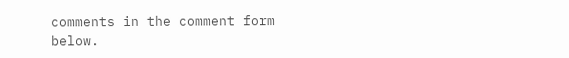comments in the comment form below.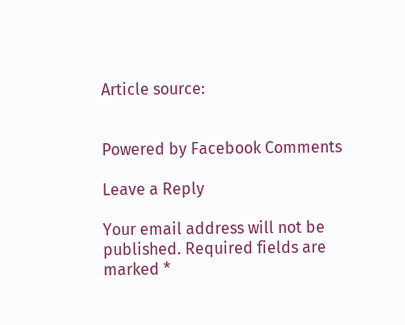Article source:


Powered by Facebook Comments

Leave a Reply

Your email address will not be published. Required fields are marked *